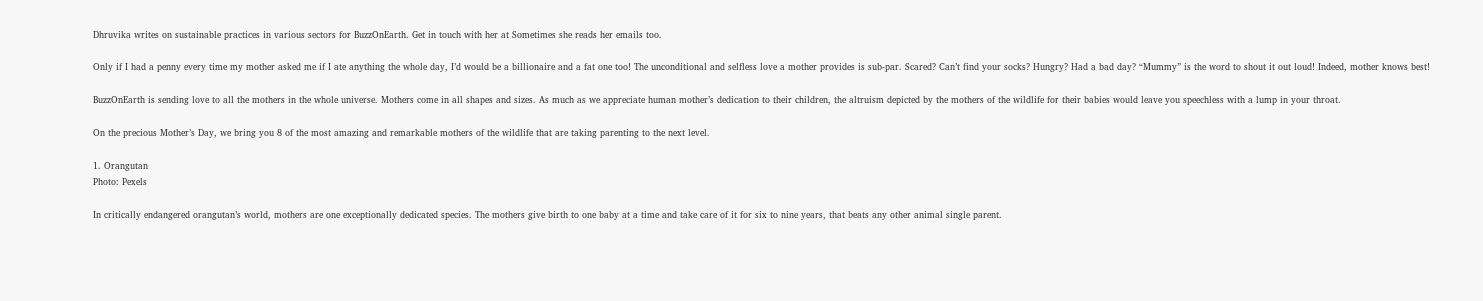Dhruvika writes on sustainable practices in various sectors for BuzzOnEarth. Get in touch with her at Sometimes she reads her emails too.

Only if I had a penny every time my mother asked me if I ate anything the whole day, I’d would be a billionaire and a fat one too! The unconditional and selfless love a mother provides is sub-par. Scared? Can’t find your socks? Hungry? Had a bad day? “Mummy” is the word to shout it out loud! Indeed, mother knows best!

BuzzOnEarth is sending love to all the mothers in the whole universe. Mothers come in all shapes and sizes. As much as we appreciate human mother’s dedication to their children, the altruism depicted by the mothers of the wildlife for their babies would leave you speechless with a lump in your throat.

On the precious Mother’s Day, we bring you 8 of the most amazing and remarkable mothers of the wildlife that are taking parenting to the next level.

1. Orangutan
Photo: Pexels

In critically endangered orangutan’s world, mothers are one exceptionally dedicated species. The mothers give birth to one baby at a time and take care of it for six to nine years, that beats any other animal single parent.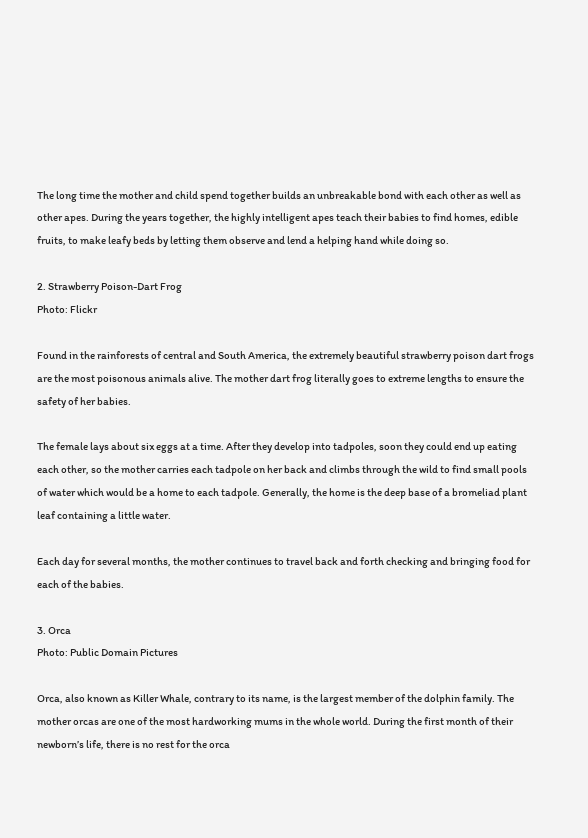The long time the mother and child spend together builds an unbreakable bond with each other as well as other apes. During the years together, the highly intelligent apes teach their babies to find homes, edible fruits, to make leafy beds by letting them observe and lend a helping hand while doing so.

2. Strawberry Poison-Dart Frog
Photo: Flickr

Found in the rainforests of central and South America, the extremely beautiful strawberry poison dart frogs are the most poisonous animals alive. The mother dart frog literally goes to extreme lengths to ensure the safety of her babies.

The female lays about six eggs at a time. After they develop into tadpoles, soon they could end up eating each other, so the mother carries each tadpole on her back and climbs through the wild to find small pools of water which would be a home to each tadpole. Generally, the home is the deep base of a bromeliad plant leaf containing a little water.

Each day for several months, the mother continues to travel back and forth checking and bringing food for each of the babies.

3. Orca
Photo: Public Domain Pictures

Orca, also known as Killer Whale, contrary to its name, is the largest member of the dolphin family. The mother orcas are one of the most hardworking mums in the whole world. During the first month of their newborn’s life, there is no rest for the orca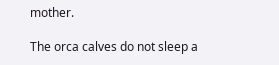mother.

The orca calves do not sleep a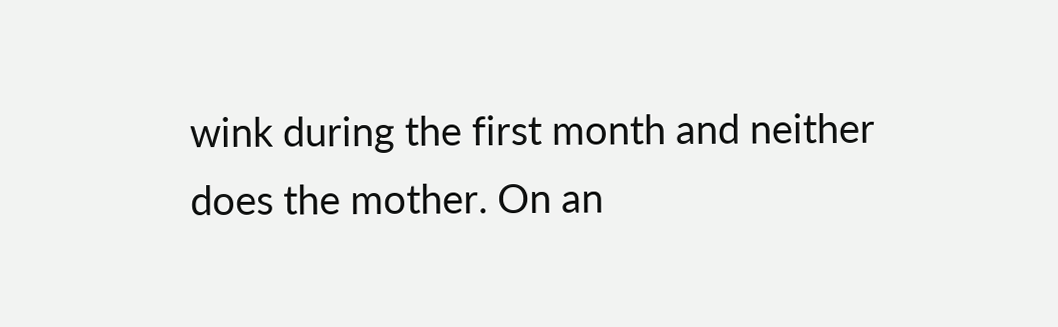wink during the first month and neither does the mother. On an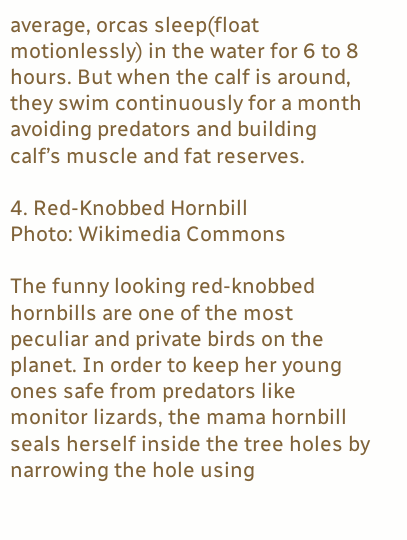average, orcas sleep(float motionlessly) in the water for 6 to 8 hours. But when the calf is around, they swim continuously for a month avoiding predators and building calf’s muscle and fat reserves.

4. Red-Knobbed Hornbill
Photo: Wikimedia Commons

The funny looking red-knobbed hornbills are one of the most peculiar and private birds on the planet. In order to keep her young ones safe from predators like monitor lizards, the mama hornbill seals herself inside the tree holes by narrowing the hole using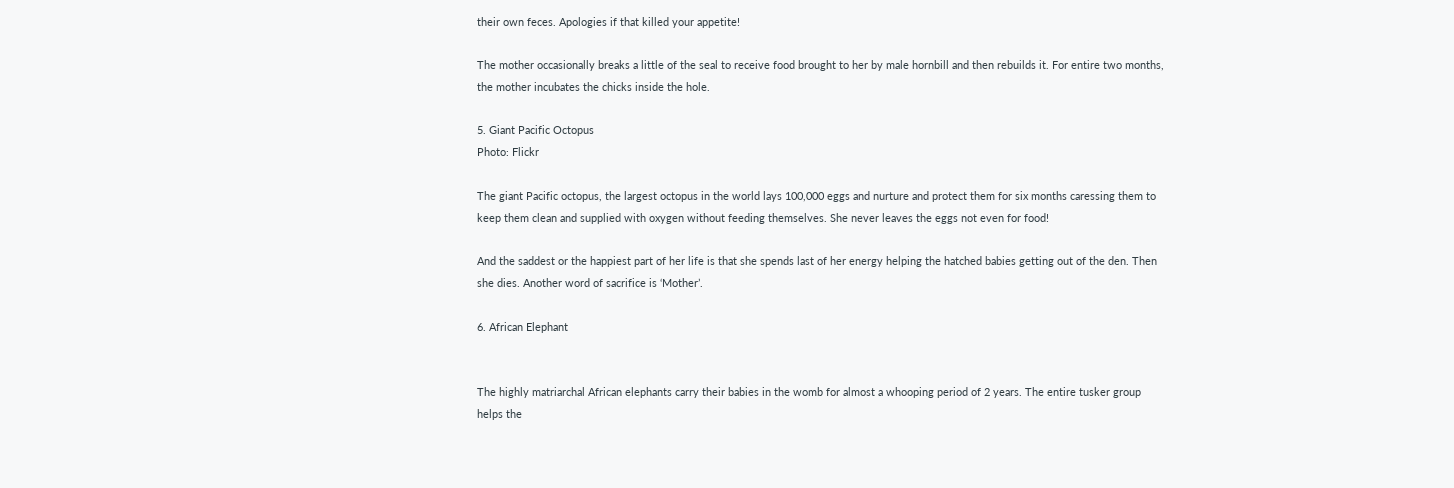their own feces. Apologies if that killed your appetite!

The mother occasionally breaks a little of the seal to receive food brought to her by male hornbill and then rebuilds it. For entire two months, the mother incubates the chicks inside the hole.

5. Giant Pacific Octopus
Photo: Flickr

The giant Pacific octopus, the largest octopus in the world lays 100,000 eggs and nurture and protect them for six months caressing them to keep them clean and supplied with oxygen without feeding themselves. She never leaves the eggs not even for food!

And the saddest or the happiest part of her life is that she spends last of her energy helping the hatched babies getting out of the den. Then she dies. Another word of sacrifice is ‘Mother’.

6. African Elephant


The highly matriarchal African elephants carry their babies in the womb for almost a whooping period of 2 years. The entire tusker group helps the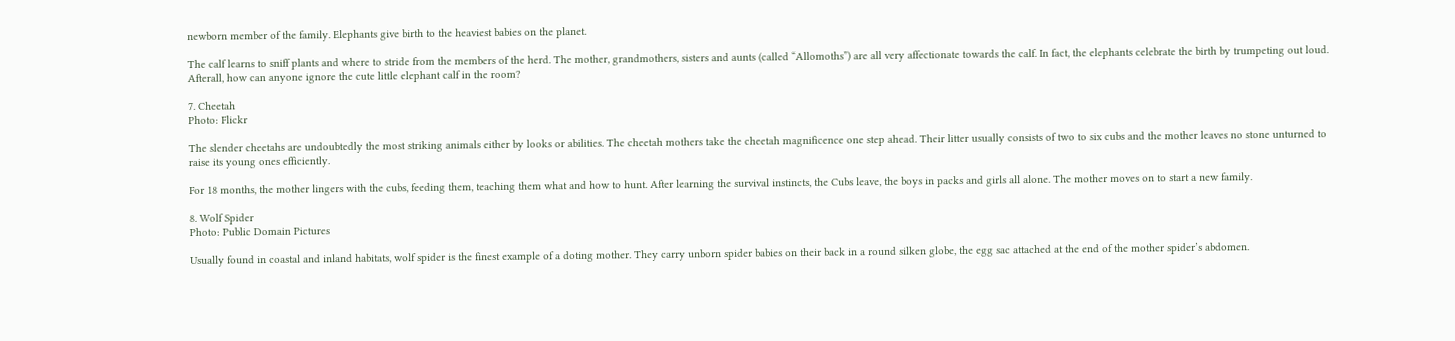newborn member of the family. Elephants give birth to the heaviest babies on the planet.

The calf learns to sniff plants and where to stride from the members of the herd. The mother, grandmothers, sisters and aunts (called “Allomoths”) are all very affectionate towards the calf. In fact, the elephants celebrate the birth by trumpeting out loud. Afterall, how can anyone ignore the cute little elephant calf in the room?

7. Cheetah
Photo: Flickr

The slender cheetahs are undoubtedly the most striking animals either by looks or abilities. The cheetah mothers take the cheetah magnificence one step ahead. Their litter usually consists of two to six cubs and the mother leaves no stone unturned to raise its young ones efficiently.

For 18 months, the mother lingers with the cubs, feeding them, teaching them what and how to hunt. After learning the survival instincts, the Cubs leave, the boys in packs and girls all alone. The mother moves on to start a new family.

8. Wolf Spider
Photo: Public Domain Pictures

Usually found in coastal and inland habitats, wolf spider is the finest example of a doting mother. They carry unborn spider babies on their back in a round silken globe, the egg sac attached at the end of the mother spider’s abdomen.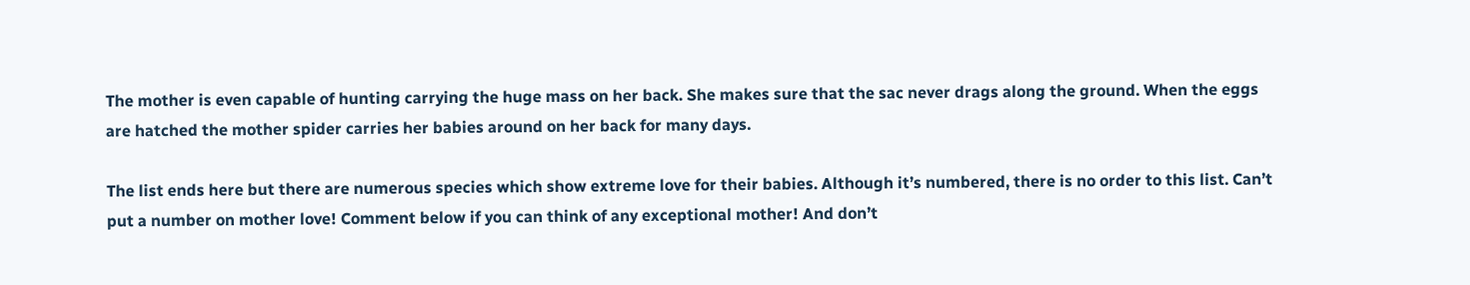The mother is even capable of hunting carrying the huge mass on her back. She makes sure that the sac never drags along the ground. When the eggs are hatched the mother spider carries her babies around on her back for many days.

The list ends here but there are numerous species which show extreme love for their babies. Although it’s numbered, there is no order to this list. Can’t put a number on mother love! Comment below if you can think of any exceptional mother! And don’t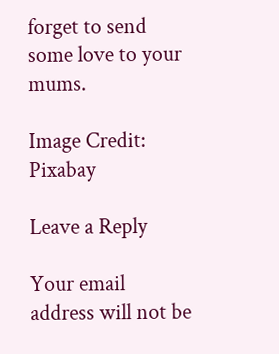forget to send some love to your mums.

Image Credit: Pixabay

Leave a Reply

Your email address will not be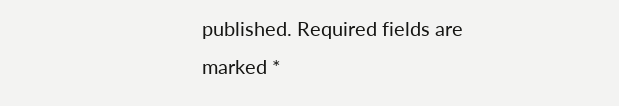published. Required fields are marked *